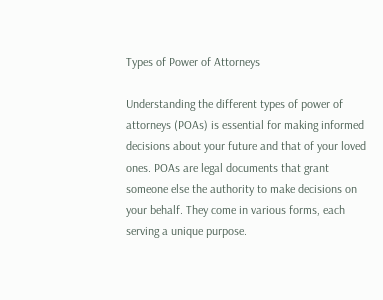Types of Power of Attorneys

Understanding the different types of power of attorneys (POAs) is essential for making informed decisions about your future and that of your loved ones. POAs are legal documents that grant someone else the authority to make decisions on your behalf. They come in various forms, each serving a unique purpose.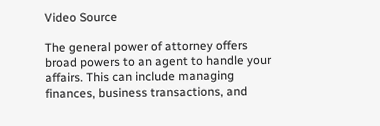Video Source

The general power of attorney offers broad powers to an agent to handle your affairs. This can include managing finances, business transactions, and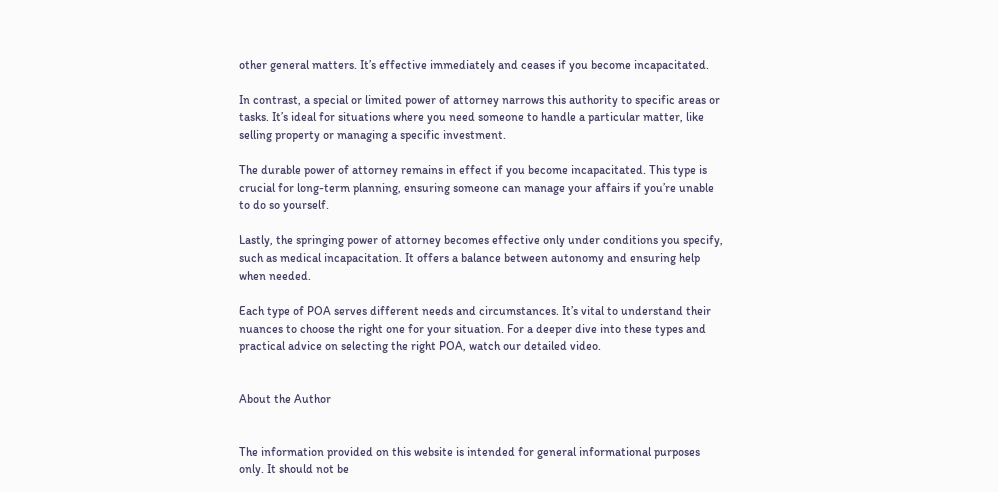other general matters. It’s effective immediately and ceases if you become incapacitated.

In contrast, a special or limited power of attorney narrows this authority to specific areas or tasks. It’s ideal for situations where you need someone to handle a particular matter, like selling property or managing a specific investment.

The durable power of attorney remains in effect if you become incapacitated. This type is crucial for long-term planning, ensuring someone can manage your affairs if you’re unable to do so yourself.

Lastly, the springing power of attorney becomes effective only under conditions you specify, such as medical incapacitation. It offers a balance between autonomy and ensuring help when needed.

Each type of POA serves different needs and circumstances. It’s vital to understand their nuances to choose the right one for your situation. For a deeper dive into these types and practical advice on selecting the right POA, watch our detailed video.


About the Author


The information provided on this website is intended for general informational purposes only. It should not be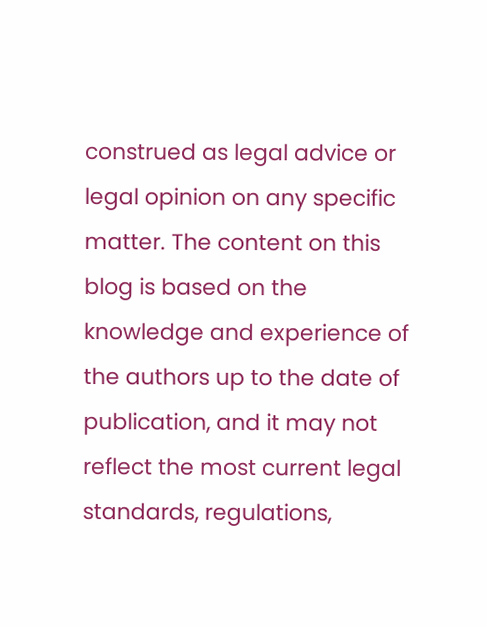construed as legal advice or legal opinion on any specific matter. The content on this blog is based on the knowledge and experience of the authors up to the date of publication, and it may not reflect the most current legal standards, regulations,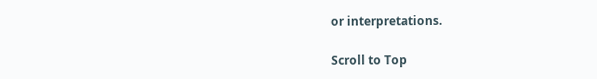or interpretations.

Scroll to Top